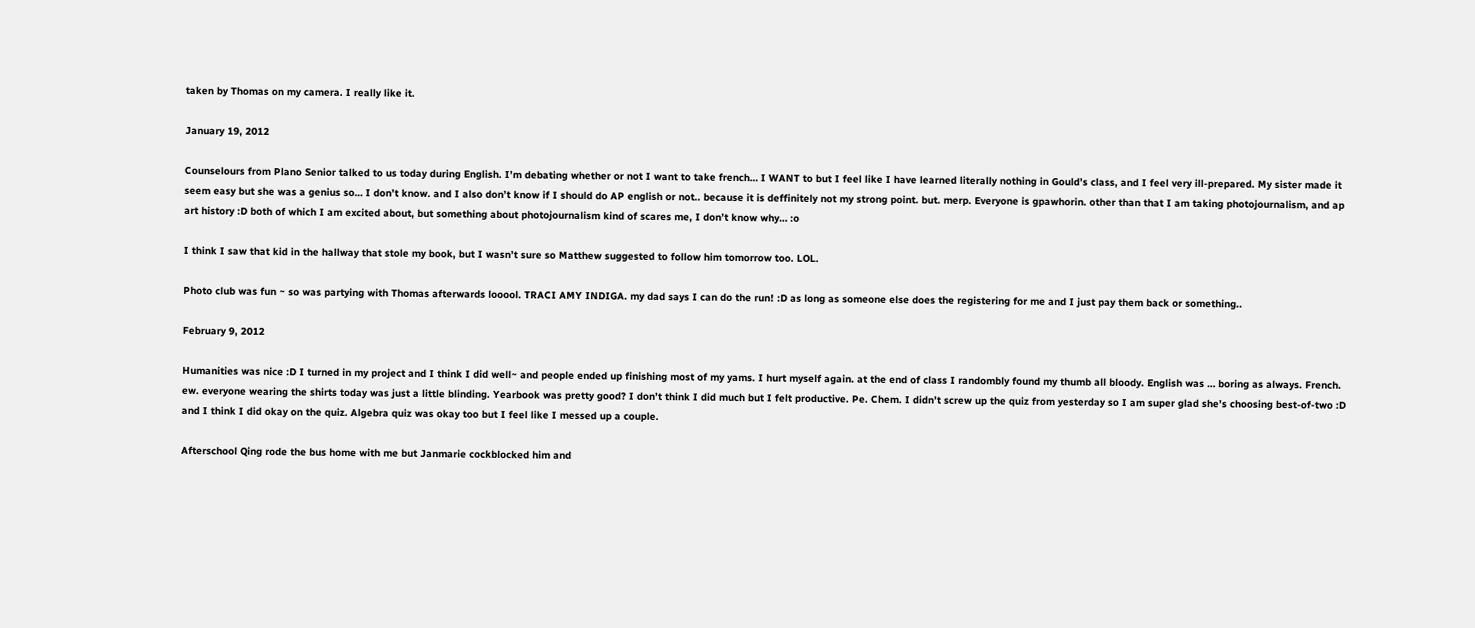taken by Thomas on my camera. I really like it.

January 19, 2012

Counselours from Plano Senior talked to us today during English. I’m debating whether or not I want to take french… I WANT to but I feel like I have learned literally nothing in Gould’s class, and I feel very ill-prepared. My sister made it seem easy but she was a genius so… I don’t know. and I also don’t know if I should do AP english or not.. because it is deffinitely not my strong point. but. merp. Everyone is gpawhorin. other than that I am taking photojournalism, and ap art history :D both of which I am excited about, but something about photojournalism kind of scares me, I don’t know why… :o

I think I saw that kid in the hallway that stole my book, but I wasn’t sure so Matthew suggested to follow him tomorrow too. LOL.

Photo club was fun ~ so was partying with Thomas afterwards looool. TRACI AMY INDIGA. my dad says I can do the run! :D as long as someone else does the registering for me and I just pay them back or something..

February 9, 2012

Humanities was nice :D I turned in my project and I think I did well~ and people ended up finishing most of my yams. I hurt myself again. at the end of class I randombly found my thumb all bloody. English was … boring as always. French. ew. everyone wearing the shirts today was just a little blinding. Yearbook was pretty good? I don’t think I did much but I felt productive. Pe. Chem. I didn’t screw up the quiz from yesterday so I am super glad she’s choosing best-of-two :D and I think I did okay on the quiz. Algebra quiz was okay too but I feel like I messed up a couple.

Afterschool Qing rode the bus home with me but Janmarie cockblocked him and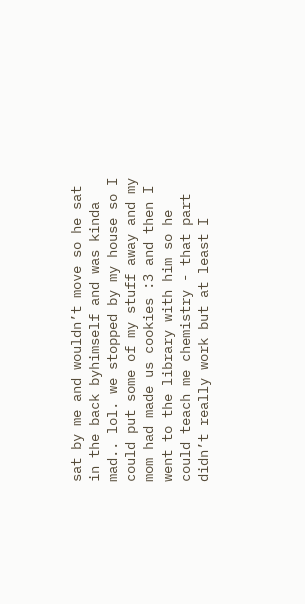sat by me and wouldn’t move so he sat in the back byhimself and was kinda mad.. lol. we stopped by my house so I could put some of my stuff away and my mom had made us cookies :3 and then I went to the library with him so he could teach me chemistry - that part didn’t really work but at least I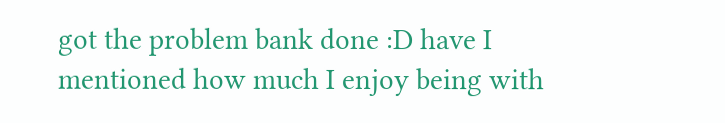got the problem bank done :D have I mentioned how much I enjoy being with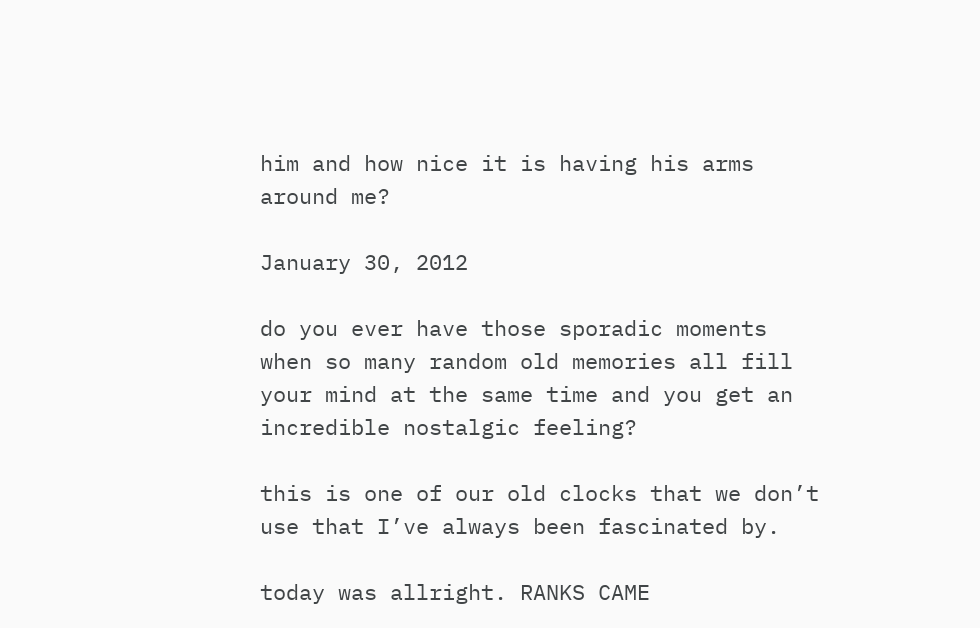him and how nice it is having his arms around me?

January 30, 2012

do you ever have those sporadic moments when so many random old memories all fill your mind at the same time and you get an incredible nostalgic feeling?

this is one of our old clocks that we don’t use that I’ve always been fascinated by.

today was allright. RANKS CAME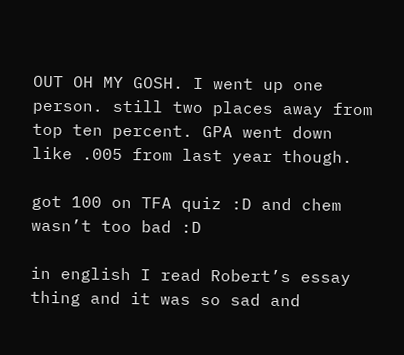OUT OH MY GOSH. I went up one person. still two places away from top ten percent. GPA went down like .005 from last year though.

got 100 on TFA quiz :D and chem wasn’t too bad :D

in english I read Robert’s essay thing and it was so sad and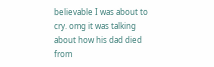believable I was about to cry. omg it was talking about how his dad died from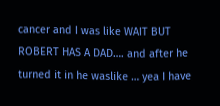cancer and I was like WAIT BUT ROBERT HAS A DAD…. and after he turned it in he waslike … yea I have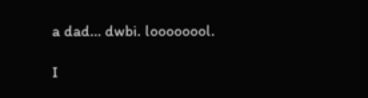a dad… dwbi. loooooool.

I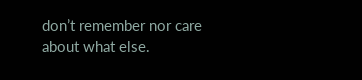don’t remember nor care about what else.